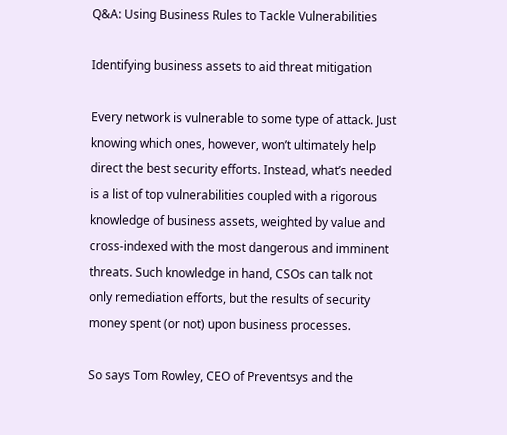Q&A: Using Business Rules to Tackle Vulnerabilities

Identifying business assets to aid threat mitigation

Every network is vulnerable to some type of attack. Just knowing which ones, however, won’t ultimately help direct the best security efforts. Instead, what’s needed is a list of top vulnerabilities coupled with a rigorous knowledge of business assets, weighted by value and cross-indexed with the most dangerous and imminent threats. Such knowledge in hand, CSOs can talk not only remediation efforts, but the results of security money spent (or not) upon business processes.

So says Tom Rowley, CEO of Preventsys and the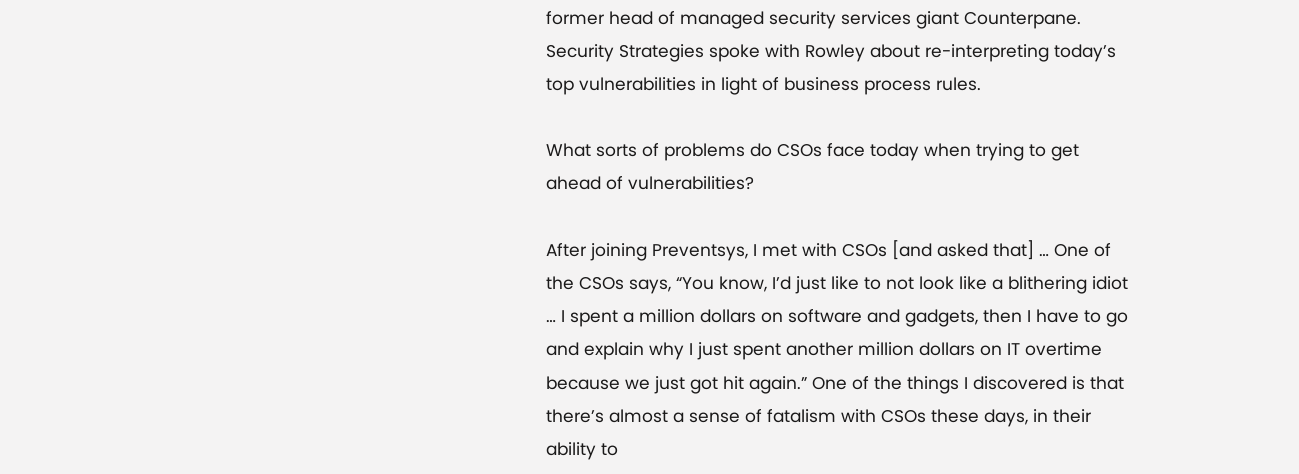former head of managed security services giant Counterpane. Security Strategies spoke with Rowley about re-interpreting today’s top vulnerabilities in light of business process rules.

What sorts of problems do CSOs face today when trying to get ahead of vulnerabilities?

After joining Preventsys, I met with CSOs [and asked that] … One of the CSOs says, “You know, I’d just like to not look like a blithering idiot … I spent a million dollars on software and gadgets, then I have to go and explain why I just spent another million dollars on IT overtime because we just got hit again.” One of the things I discovered is that there’s almost a sense of fatalism with CSOs these days, in their ability to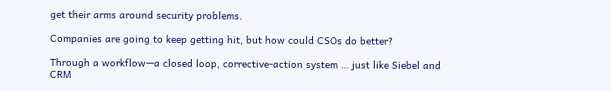get their arms around security problems.

Companies are going to keep getting hit, but how could CSOs do better?

Through a workflow—a closed loop, corrective-action system … just like Siebel and CRM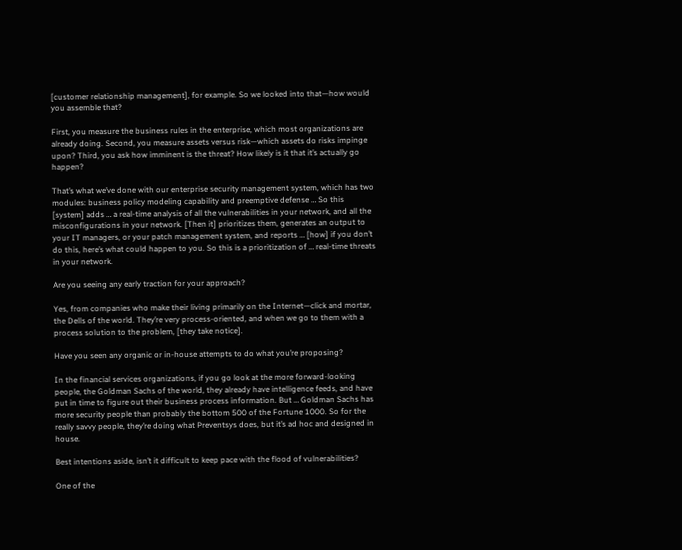[customer relationship management], for example. So we looked into that—how would you assemble that?

First, you measure the business rules in the enterprise, which most organizations are already doing. Second, you measure assets versus risk—which assets do risks impinge upon? Third, you ask how imminent is the threat? How likely is it that it’s actually go happen?

That’s what we’ve done with our enterprise security management system, which has two modules: business policy modeling capability and preemptive defense … So this [system] adds … a real-time analysis of all the vulnerabilities in your network, and all the misconfigurations in your network. [Then it] prioritizes them, generates an output to your IT managers, or your patch management system, and reports … [how] if you don’t do this, here’s what could happen to you. So this is a prioritization of … real-time threats in your network.

Are you seeing any early traction for your approach?

Yes, from companies who make their living primarily on the Internet—click and mortar, the Dells of the world. They’re very process-oriented, and when we go to them with a process solution to the problem, [they take notice].

Have you seen any organic or in-house attempts to do what you’re proposing?

In the financial services organizations, if you go look at the more forward-looking people, the Goldman Sachs of the world, they already have intelligence feeds, and have put in time to figure out their business process information. But … Goldman Sachs has more security people than probably the bottom 500 of the Fortune 1000. So for the really savvy people, they’re doing what Preventsys does, but it’s ad hoc and designed in house.

Best intentions aside, isn’t it difficult to keep pace with the flood of vulnerabilities?

One of the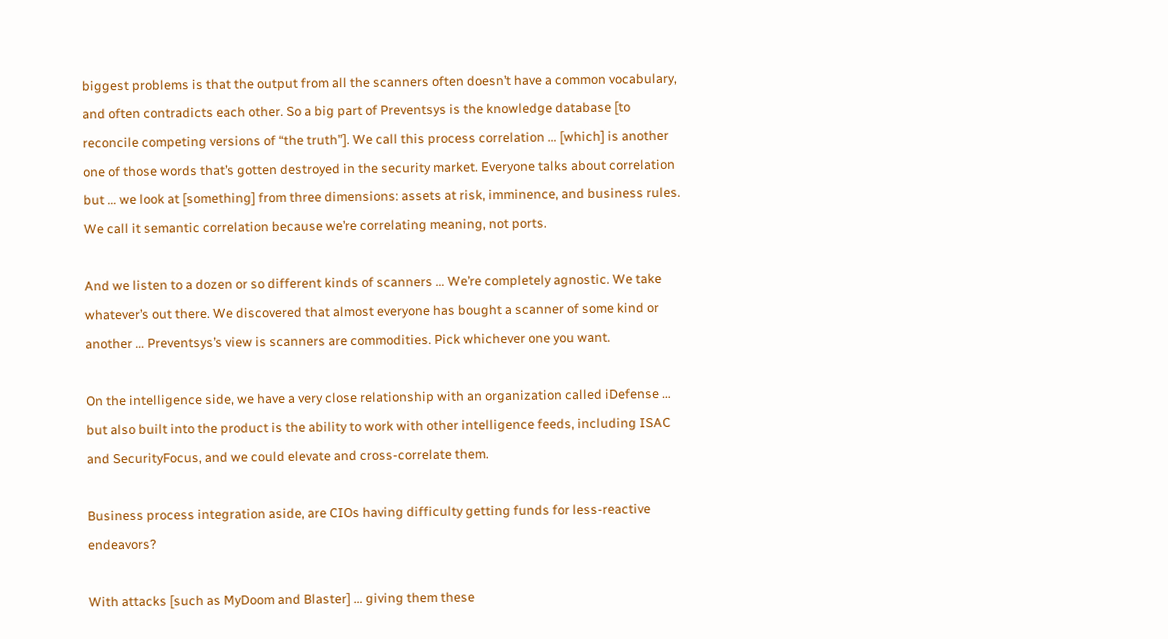biggest problems is that the output from all the scanners often doesn’t have a common vocabulary, and often contradicts each other. So a big part of Preventsys is the knowledge database [to reconcile competing versions of “the truth”]. We call this process correlation … [which] is another one of those words that’s gotten destroyed in the security market. Everyone talks about correlation but … we look at [something] from three dimensions: assets at risk, imminence, and business rules. We call it semantic correlation because we’re correlating meaning, not ports.

And we listen to a dozen or so different kinds of scanners … We’re completely agnostic. We take whatever’s out there. We discovered that almost everyone has bought a scanner of some kind or another … Preventsys’s view is scanners are commodities. Pick whichever one you want.

On the intelligence side, we have a very close relationship with an organization called iDefense … but also built into the product is the ability to work with other intelligence feeds, including ISAC and SecurityFocus, and we could elevate and cross-correlate them.

Business process integration aside, are CIOs having difficulty getting funds for less-reactive endeavors?

With attacks [such as MyDoom and Blaster] … giving them these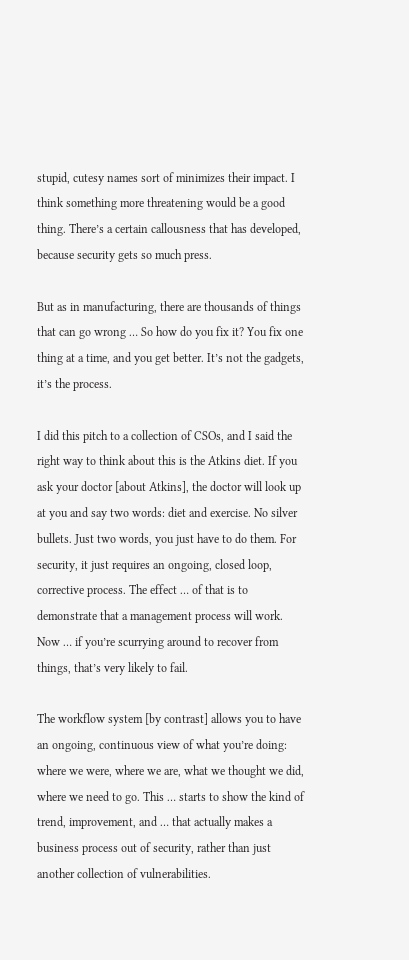stupid, cutesy names sort of minimizes their impact. I think something more threatening would be a good thing. There’s a certain callousness that has developed, because security gets so much press.

But as in manufacturing, there are thousands of things that can go wrong … So how do you fix it? You fix one thing at a time, and you get better. It’s not the gadgets, it’s the process.

I did this pitch to a collection of CSOs, and I said the right way to think about this is the Atkins diet. If you ask your doctor [about Atkins], the doctor will look up at you and say two words: diet and exercise. No silver bullets. Just two words, you just have to do them. For security, it just requires an ongoing, closed loop, corrective process. The effect … of that is to demonstrate that a management process will work. Now … if you’re scurrying around to recover from things, that’s very likely to fail.

The workflow system [by contrast] allows you to have an ongoing, continuous view of what you’re doing: where we were, where we are, what we thought we did, where we need to go. This … starts to show the kind of trend, improvement, and … that actually makes a business process out of security, rather than just another collection of vulnerabilities.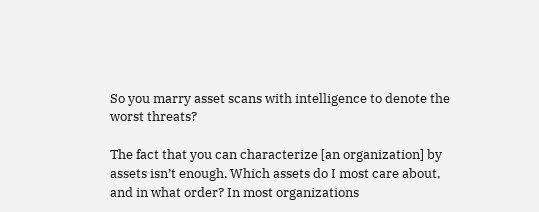So you marry asset scans with intelligence to denote the worst threats?

The fact that you can characterize [an organization] by assets isn’t enough. Which assets do I most care about, and in what order? In most organizations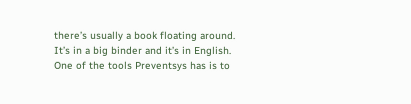there’s usually a book floating around. It’s in a big binder and it’s in English. One of the tools Preventsys has is to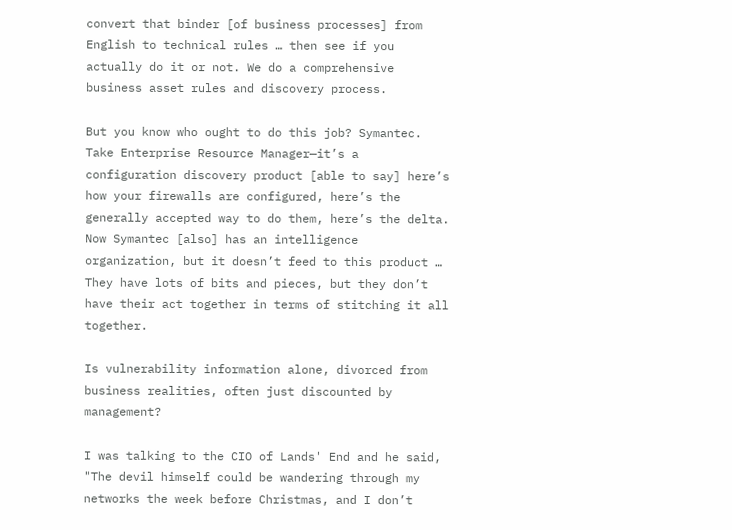convert that binder [of business processes] from English to technical rules … then see if you actually do it or not. We do a comprehensive business asset rules and discovery process.

But you know who ought to do this job? Symantec. Take Enterprise Resource Manager—it’s a configuration discovery product [able to say] here’s how your firewalls are configured, here’s the generally accepted way to do them, here’s the delta. Now Symantec [also] has an intelligence organization, but it doesn’t feed to this product … They have lots of bits and pieces, but they don’t have their act together in terms of stitching it all together.

Is vulnerability information alone, divorced from business realities, often just discounted by management?

I was talking to the CIO of Lands' End and he said, "The devil himself could be wandering through my networks the week before Christmas, and I don’t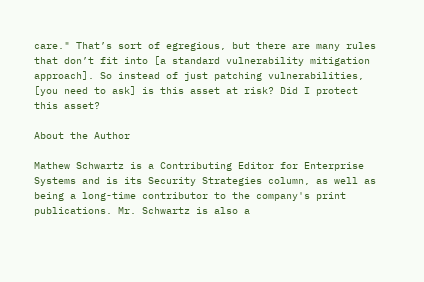care." That’s sort of egregious, but there are many rules that don’t fit into [a standard vulnerability mitigation approach]. So instead of just patching vulnerabilities, [you need to ask] is this asset at risk? Did I protect this asset?

About the Author

Mathew Schwartz is a Contributing Editor for Enterprise Systems and is its Security Strategies column, as well as being a long-time contributor to the company's print publications. Mr. Schwartz is also a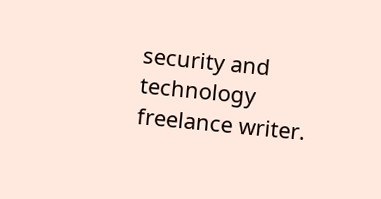security and technology freelance writer.